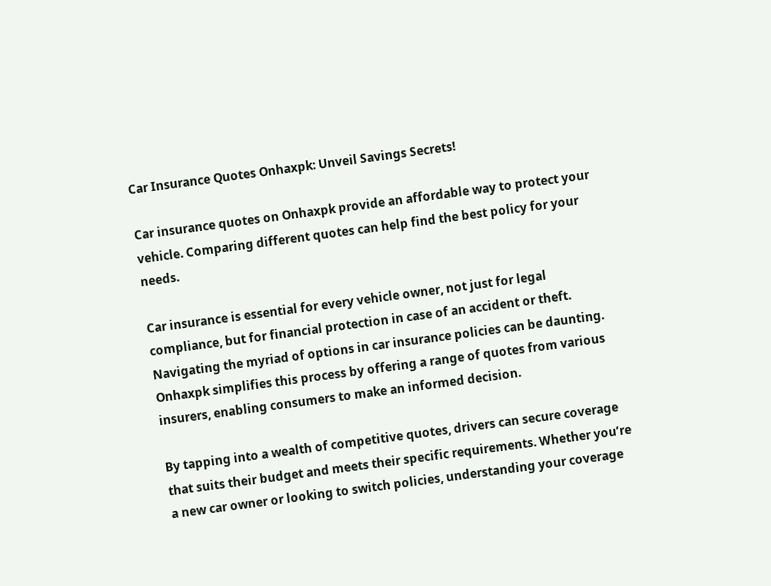Car Insurance Quotes Onhaxpk: Unveil Savings Secrets!

Car insurance quotes on Onhaxpk provide an affordable way to protect your vehicle. Comparing different quotes can help find the best policy for your needs.

Car insurance is essential for every vehicle owner, not just for legal compliance, but for financial protection in case of an accident or theft. Navigating the myriad of options in car insurance policies can be daunting. Onhaxpk simplifies this process by offering a range of quotes from various insurers, enabling consumers to make an informed decision.

By tapping into a wealth of competitive quotes, drivers can secure coverage that suits their budget and meets their specific requirements. Whether you’re a new car owner or looking to switch policies, understanding your coverage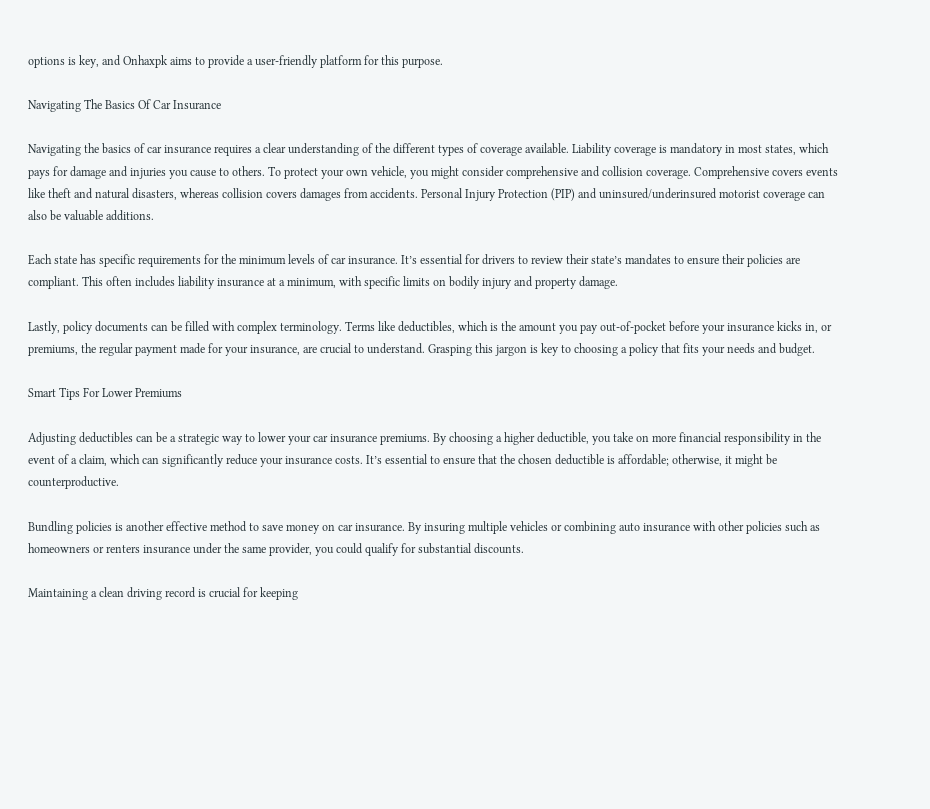options is key, and Onhaxpk aims to provide a user-friendly platform for this purpose.

Navigating The Basics Of Car Insurance

Navigating the basics of car insurance requires a clear understanding of the different types of coverage available. Liability coverage is mandatory in most states, which pays for damage and injuries you cause to others. To protect your own vehicle, you might consider comprehensive and collision coverage. Comprehensive covers events like theft and natural disasters, whereas collision covers damages from accidents. Personal Injury Protection (PIP) and uninsured/underinsured motorist coverage can also be valuable additions.

Each state has specific requirements for the minimum levels of car insurance. It’s essential for drivers to review their state’s mandates to ensure their policies are compliant. This often includes liability insurance at a minimum, with specific limits on bodily injury and property damage.

Lastly, policy documents can be filled with complex terminology. Terms like deductibles, which is the amount you pay out-of-pocket before your insurance kicks in, or premiums, the regular payment made for your insurance, are crucial to understand. Grasping this jargon is key to choosing a policy that fits your needs and budget.

Smart Tips For Lower Premiums

Adjusting deductibles can be a strategic way to lower your car insurance premiums. By choosing a higher deductible, you take on more financial responsibility in the event of a claim, which can significantly reduce your insurance costs. It’s essential to ensure that the chosen deductible is affordable; otherwise, it might be counterproductive.

Bundling policies is another effective method to save money on car insurance. By insuring multiple vehicles or combining auto insurance with other policies such as homeowners or renters insurance under the same provider, you could qualify for substantial discounts.

Maintaining a clean driving record is crucial for keeping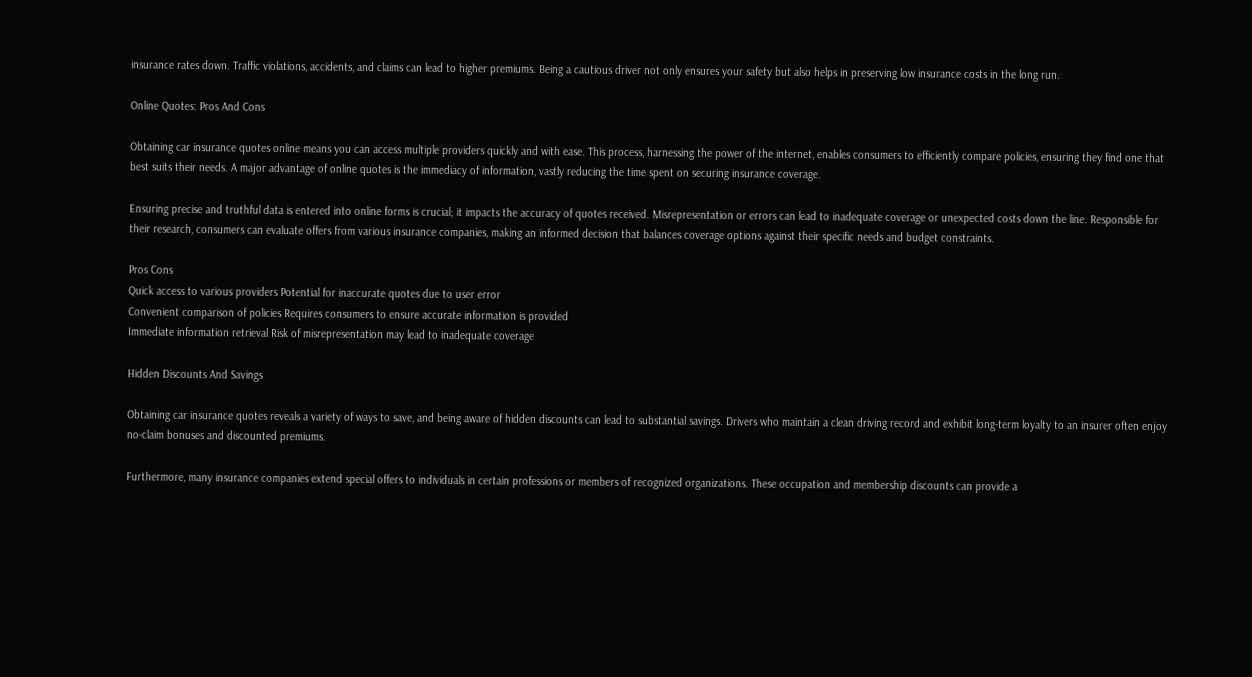insurance rates down. Traffic violations, accidents, and claims can lead to higher premiums. Being a cautious driver not only ensures your safety but also helps in preserving low insurance costs in the long run.

Online Quotes: Pros And Cons

Obtaining car insurance quotes online means you can access multiple providers quickly and with ease. This process, harnessing the power of the internet, enables consumers to efficiently compare policies, ensuring they find one that best suits their needs. A major advantage of online quotes is the immediacy of information, vastly reducing the time spent on securing insurance coverage.

Ensuring precise and truthful data is entered into online forms is crucial; it impacts the accuracy of quotes received. Misrepresentation or errors can lead to inadequate coverage or unexpected costs down the line. Responsible for their research, consumers can evaluate offers from various insurance companies, making an informed decision that balances coverage options against their specific needs and budget constraints.

Pros Cons
Quick access to various providers Potential for inaccurate quotes due to user error
Convenient comparison of policies Requires consumers to ensure accurate information is provided
Immediate information retrieval Risk of misrepresentation may lead to inadequate coverage

Hidden Discounts And Savings

Obtaining car insurance quotes reveals a variety of ways to save, and being aware of hidden discounts can lead to substantial savings. Drivers who maintain a clean driving record and exhibit long-term loyalty to an insurer often enjoy no-claim bonuses and discounted premiums.

Furthermore, many insurance companies extend special offers to individuals in certain professions or members of recognized organizations. These occupation and membership discounts can provide a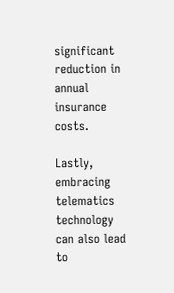significant reduction in annual insurance costs.

Lastly, embracing telematics technology can also lead to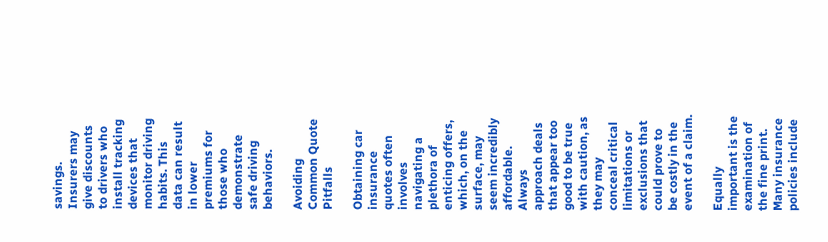savings. Insurers may give discounts to drivers who install tracking devices that monitor driving habits. This data can result in lower premiums for those who demonstrate safe driving behaviors.

Avoiding Common Quote Pitfalls

Obtaining car insurance quotes often involves navigating a plethora of enticing offers, which, on the surface, may seem incredibly affordable. Always approach deals that appear too good to be true with caution, as they may conceal critical limitations or exclusions that could prove to be costly in the event of a claim.

Equally important is the examination of the fine print. Many insurance policies include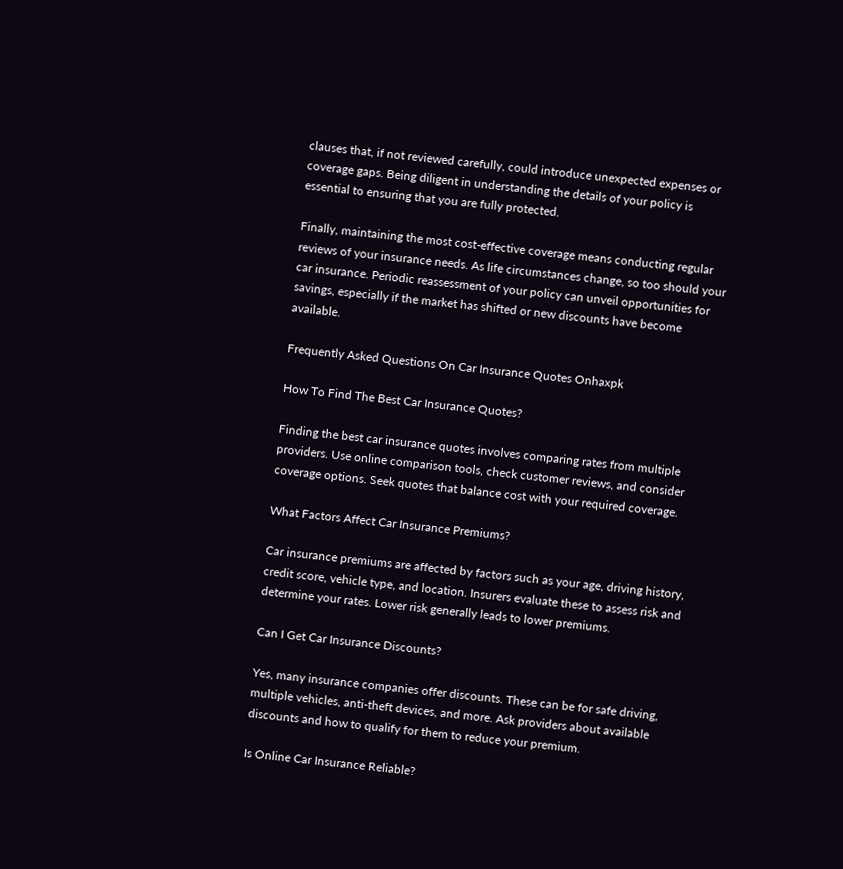clauses that, if not reviewed carefully, could introduce unexpected expenses or coverage gaps. Being diligent in understanding the details of your policy is essential to ensuring that you are fully protected.

Finally, maintaining the most cost-effective coverage means conducting regular reviews of your insurance needs. As life circumstances change, so too should your car insurance. Periodic reassessment of your policy can unveil opportunities for savings, especially if the market has shifted or new discounts have become available.

Frequently Asked Questions On Car Insurance Quotes Onhaxpk

How To Find The Best Car Insurance Quotes?

Finding the best car insurance quotes involves comparing rates from multiple providers. Use online comparison tools, check customer reviews, and consider coverage options. Seek quotes that balance cost with your required coverage.

What Factors Affect Car Insurance Premiums?

Car insurance premiums are affected by factors such as your age, driving history, credit score, vehicle type, and location. Insurers evaluate these to assess risk and determine your rates. Lower risk generally leads to lower premiums.

Can I Get Car Insurance Discounts?

Yes, many insurance companies offer discounts. These can be for safe driving, multiple vehicles, anti-theft devices, and more. Ask providers about available discounts and how to qualify for them to reduce your premium.

Is Online Car Insurance Reliable?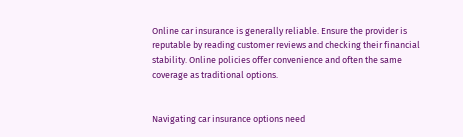Online car insurance is generally reliable. Ensure the provider is reputable by reading customer reviews and checking their financial stability. Online policies offer convenience and often the same coverage as traditional options.


Navigating car insurance options need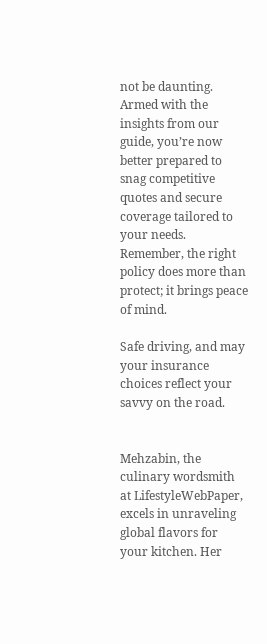not be daunting. Armed with the insights from our guide, you’re now better prepared to snag competitive quotes and secure coverage tailored to your needs. Remember, the right policy does more than protect; it brings peace of mind.

Safe driving, and may your insurance choices reflect your savvy on the road.


Mehzabin, the culinary wordsmith at LifestyleWebPaper, excels in unraveling global flavors for your kitchen. Her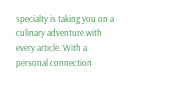specialty is taking you on a culinary adventure with every article. With a personal connection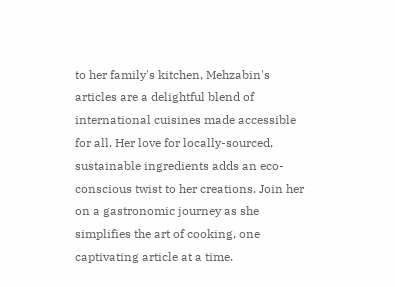to her family's kitchen, Mehzabin's articles are a delightful blend of international cuisines made accessible for all. Her love for locally-sourced, sustainable ingredients adds an eco-conscious twist to her creations. Join her on a gastronomic journey as she simplifies the art of cooking, one captivating article at a time.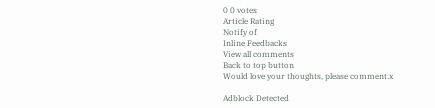0 0 votes
Article Rating
Notify of
Inline Feedbacks
View all comments
Back to top button
Would love your thoughts, please comment.x

Adblock Detected